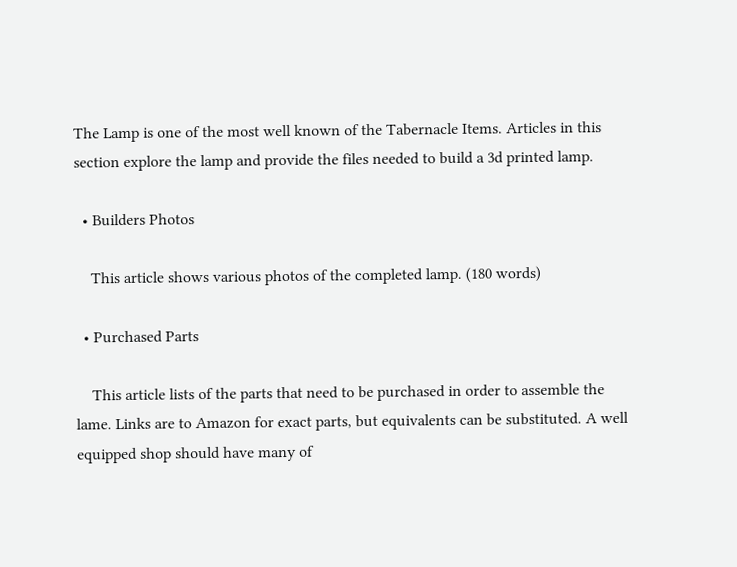The Lamp is one of the most well known of the Tabernacle Items. Articles in this section explore the lamp and provide the files needed to build a 3d printed lamp.

  • Builders Photos

    This article shows various photos of the completed lamp. (180 words)

  • Purchased Parts

    This article lists of the parts that need to be purchased in order to assemble the lame. Links are to Amazon for exact parts, but equivalents can be substituted. A well equipped shop should have many of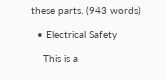these parts. (943 words)

  • Electrical Safety

    This is a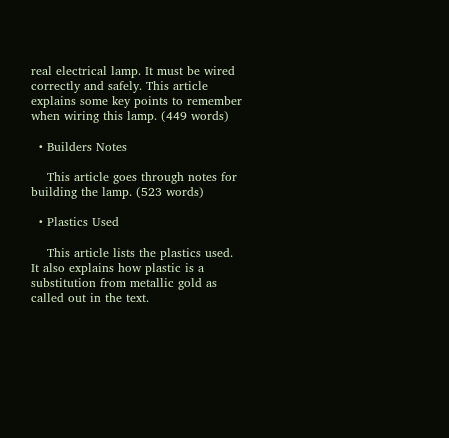real electrical lamp. It must be wired correctly and safely. This article explains some key points to remember when wiring this lamp. (449 words)

  • Builders Notes

    This article goes through notes for building the lamp. (523 words)

  • Plastics Used

    This article lists the plastics used. It also explains how plastic is a substitution from metallic gold as called out in the text.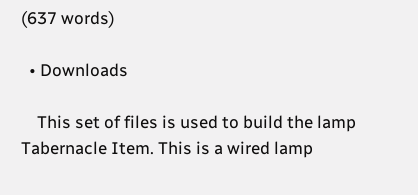(637 words)

  • Downloads

    This set of files is used to build the lamp Tabernacle Item. This is a wired lamp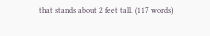that stands about 2 feet tall. (117 words)